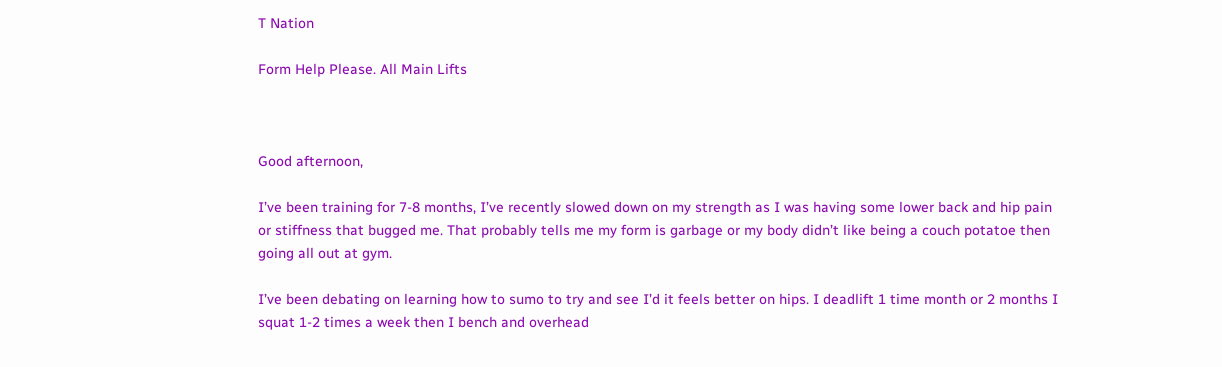T Nation

Form Help Please. All Main Lifts



Good afternoon,

I’ve been training for 7-8 months, I’ve recently slowed down on my strength as I was having some lower back and hip pain or stiffness that bugged me. That probably tells me my form is garbage or my body didn’t like being a couch potatoe then going all out at gym.

I’ve been debating on learning how to sumo to try and see I’d it feels better on hips. I deadlift 1 time month or 2 months I squat 1-2 times a week then I bench and overhead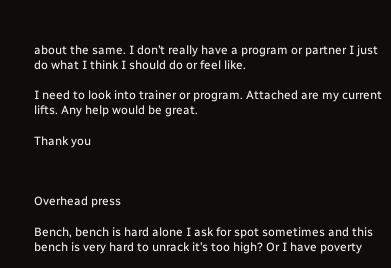about the same. I don’t really have a program or partner I just do what I think I should do or feel like.

I need to look into trainer or program. Attached are my current lifts. Any help would be great.

Thank you



Overhead press

Bench, bench is hard alone I ask for spot sometimes and this bench is very hard to unrack it’s too high? Or I have poverty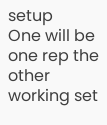setup
One will be one rep the other working set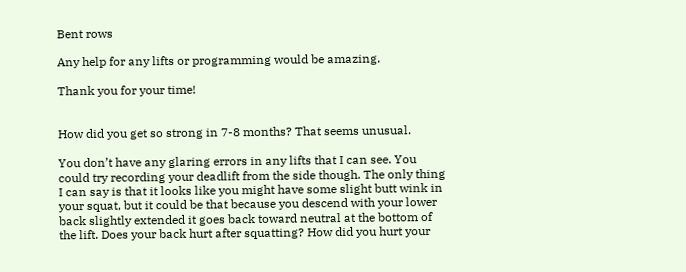Bent rows

Any help for any lifts or programming would be amazing.

Thank you for your time!


How did you get so strong in 7-8 months? That seems unusual.

You don’t have any glaring errors in any lifts that I can see. You could try recording your deadlift from the side though. The only thing I can say is that it looks like you might have some slight butt wink in your squat, but it could be that because you descend with your lower back slightly extended it goes back toward neutral at the bottom of the lift. Does your back hurt after squatting? How did you hurt your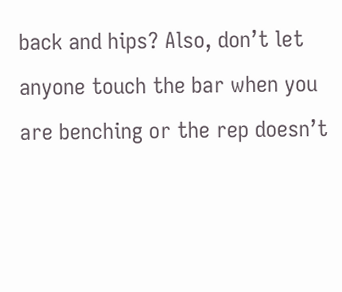back and hips? Also, don’t let anyone touch the bar when you are benching or the rep doesn’t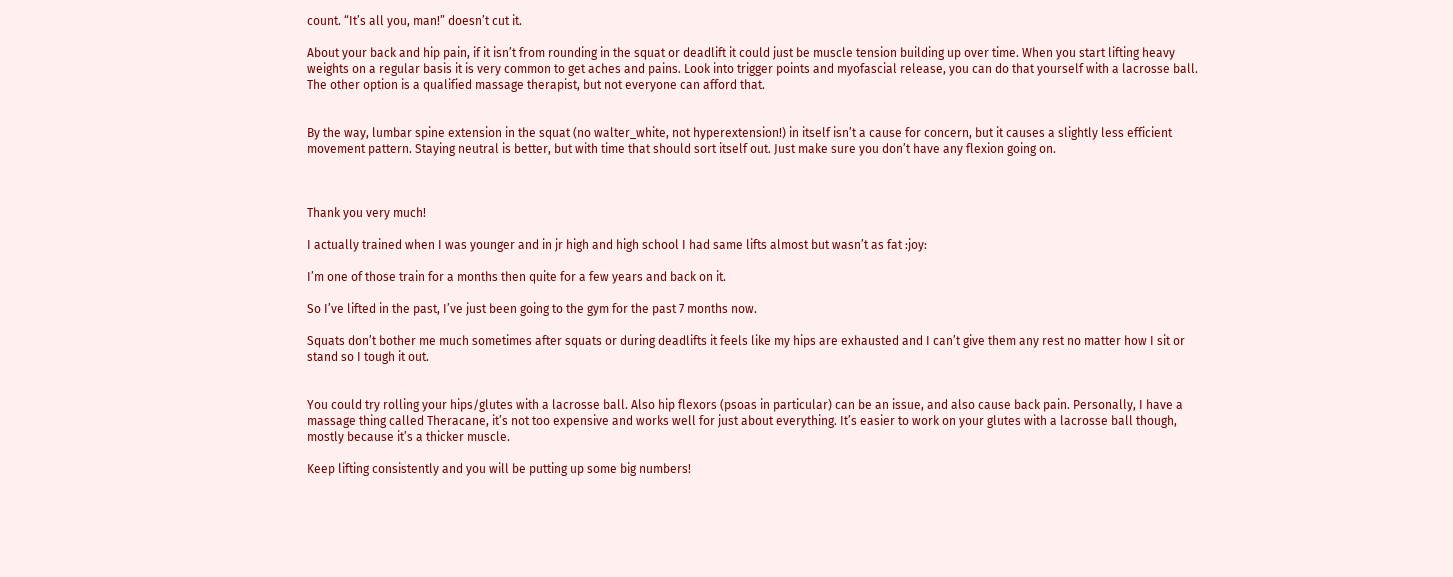count. “It’s all you, man!” doesn’t cut it.

About your back and hip pain, if it isn’t from rounding in the squat or deadlift it could just be muscle tension building up over time. When you start lifting heavy weights on a regular basis it is very common to get aches and pains. Look into trigger points and myofascial release, you can do that yourself with a lacrosse ball. The other option is a qualified massage therapist, but not everyone can afford that.


By the way, lumbar spine extension in the squat (no walter_white, not hyperextension!) in itself isn’t a cause for concern, but it causes a slightly less efficient movement pattern. Staying neutral is better, but with time that should sort itself out. Just make sure you don’t have any flexion going on.



Thank you very much!

I actually trained when I was younger and in jr high and high school I had same lifts almost but wasn’t as fat :joy:

I’m one of those train for a months then quite for a few years and back on it.

So I’ve lifted in the past, I’ve just been going to the gym for the past 7 months now.

Squats don’t bother me much sometimes after squats or during deadlifts it feels like my hips are exhausted and I can’t give them any rest no matter how I sit or stand so I tough it out.


You could try rolling your hips/glutes with a lacrosse ball. Also hip flexors (psoas in particular) can be an issue, and also cause back pain. Personally, I have a massage thing called Theracane, it’s not too expensive and works well for just about everything. It’s easier to work on your glutes with a lacrosse ball though, mostly because it’s a thicker muscle.

Keep lifting consistently and you will be putting up some big numbers!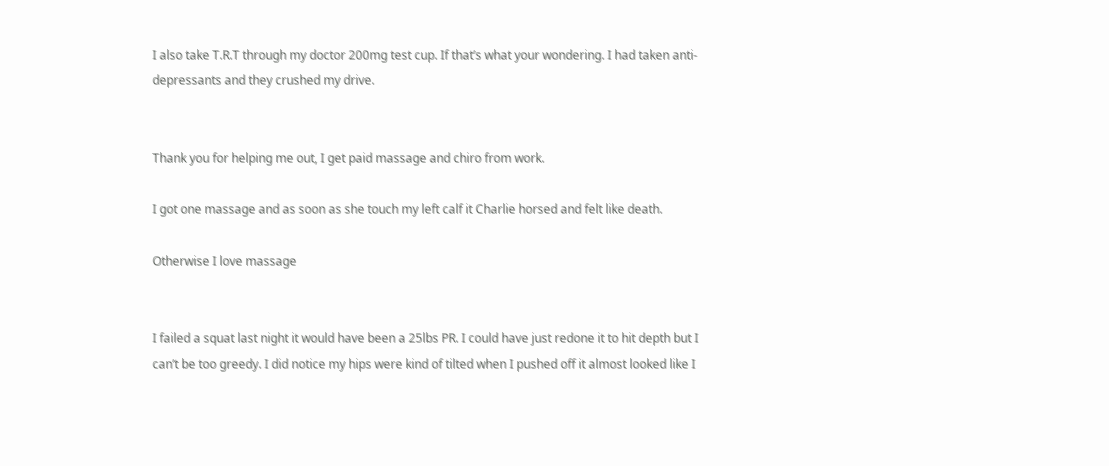I also take T.R.T through my doctor 200mg test cup. If that’s what your wondering. I had taken anti-depressants and they crushed my drive.


Thank you for helping me out, I get paid massage and chiro from work.

I got one massage and as soon as she touch my left calf it Charlie horsed and felt like death.

Otherwise I love massage


I failed a squat last night it would have been a 25lbs PR. I could have just redone it to hit depth but I can’t be too greedy. I did notice my hips were kind of tilted when I pushed off it almost looked like I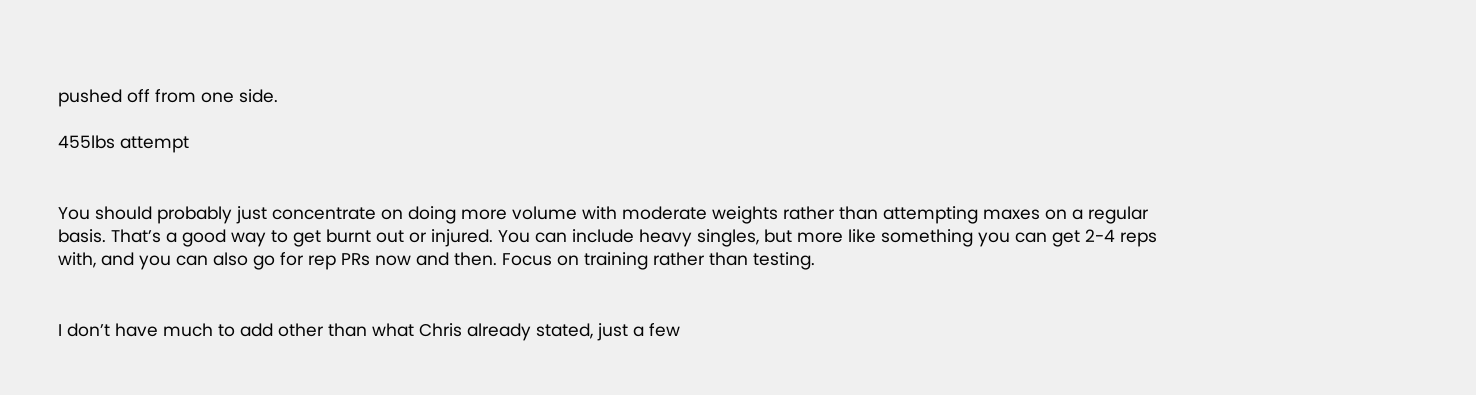pushed off from one side.

455lbs attempt


You should probably just concentrate on doing more volume with moderate weights rather than attempting maxes on a regular basis. That’s a good way to get burnt out or injured. You can include heavy singles, but more like something you can get 2-4 reps with, and you can also go for rep PRs now and then. Focus on training rather than testing.


I don’t have much to add other than what Chris already stated, just a few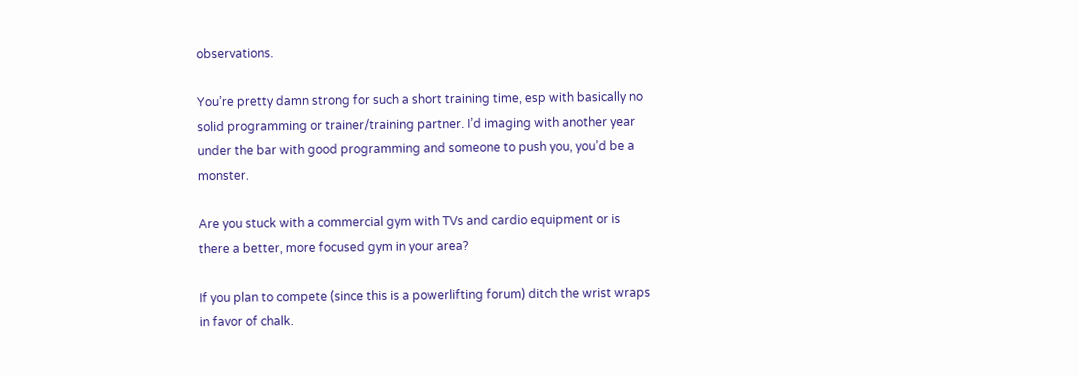observations.

You’re pretty damn strong for such a short training time, esp with basically no solid programming or trainer/training partner. I’d imaging with another year under the bar with good programming and someone to push you, you’d be a monster.

Are you stuck with a commercial gym with TVs and cardio equipment or is there a better, more focused gym in your area?

If you plan to compete (since this is a powerlifting forum) ditch the wrist wraps in favor of chalk.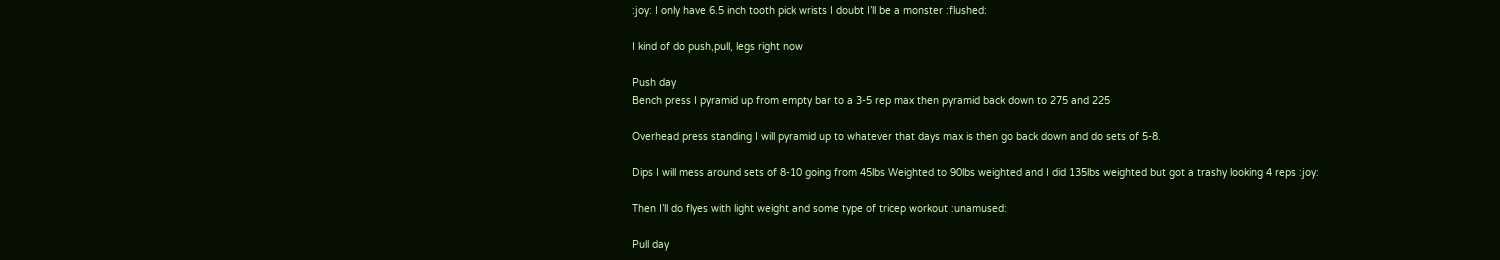:joy: I only have 6.5 inch tooth pick wrists I doubt I’ll be a monster :flushed:

I kind of do push,pull, legs right now

Push day
Bench press I pyramid up from empty bar to a 3-5 rep max then pyramid back down to 275 and 225

Overhead press standing I will pyramid up to whatever that days max is then go back down and do sets of 5-8.

Dips I will mess around sets of 8-10 going from 45lbs Weighted to 90lbs weighted and I did 135lbs weighted but got a trashy looking 4 reps :joy:

Then I’ll do flyes with light weight and some type of tricep workout :unamused:

Pull day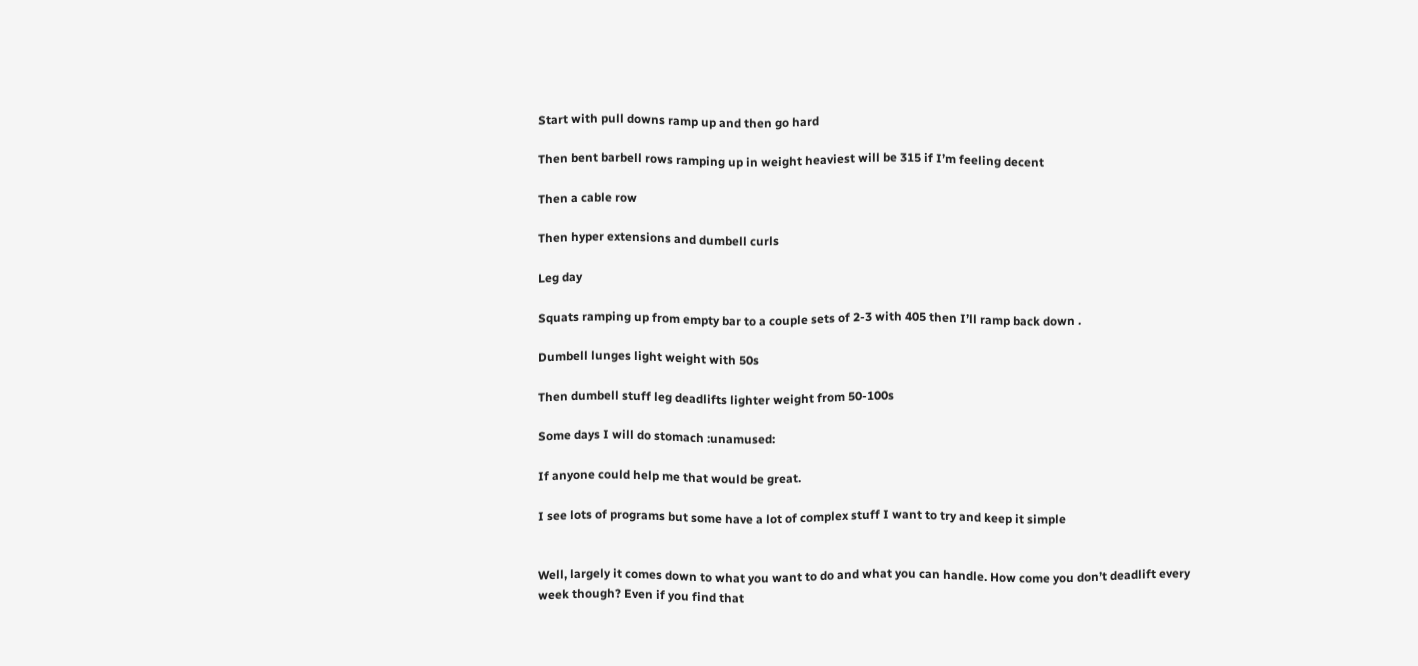Start with pull downs ramp up and then go hard

Then bent barbell rows ramping up in weight heaviest will be 315 if I’m feeling decent

Then a cable row

Then hyper extensions and dumbell curls

Leg day

Squats ramping up from empty bar to a couple sets of 2-3 with 405 then I’ll ramp back down .

Dumbell lunges light weight with 50s

Then dumbell stuff leg deadlifts lighter weight from 50-100s

Some days I will do stomach :unamused:

If anyone could help me that would be great.

I see lots of programs but some have a lot of complex stuff I want to try and keep it simple


Well, largely it comes down to what you want to do and what you can handle. How come you don’t deadlift every week though? Even if you find that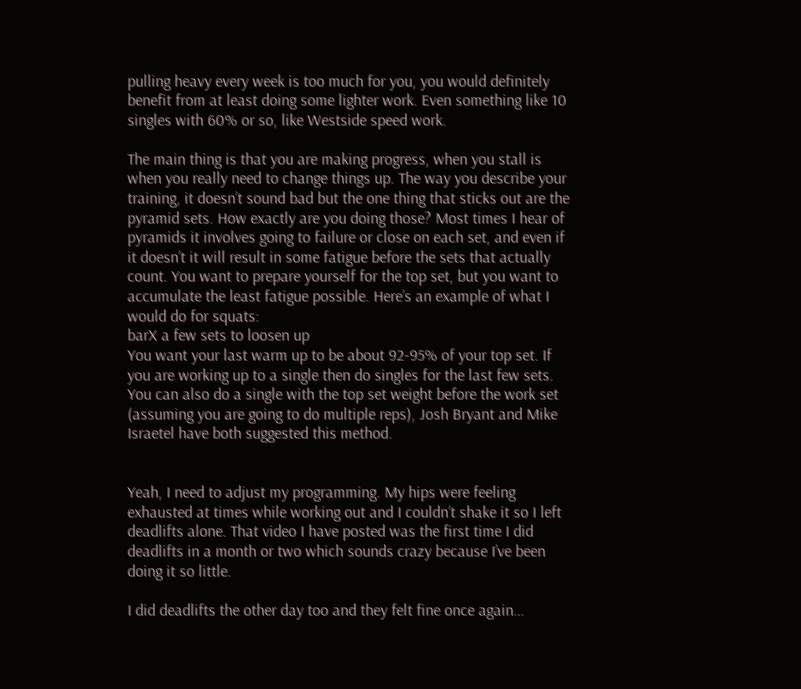pulling heavy every week is too much for you, you would definitely benefit from at least doing some lighter work. Even something like 10 singles with 60% or so, like Westside speed work.

The main thing is that you are making progress, when you stall is when you really need to change things up. The way you describe your training, it doesn’t sound bad but the one thing that sticks out are the pyramid sets. How exactly are you doing those? Most times I hear of pyramids it involves going to failure or close on each set, and even if it doesn’t it will result in some fatigue before the sets that actually count. You want to prepare yourself for the top set, but you want to accumulate the least fatigue possible. Here’s an example of what I would do for squats:
barX a few sets to loosen up
You want your last warm up to be about 92-95% of your top set. If you are working up to a single then do singles for the last few sets. You can also do a single with the top set weight before the work set (assuming you are going to do multiple reps), Josh Bryant and Mike Israetel have both suggested this method.


Yeah, I need to adjust my programming. My hips were feeling exhausted at times while working out and I couldn’t shake it so I left deadlifts alone. That video I have posted was the first time I did deadlifts in a month or two which sounds crazy because I’ve been doing it so little.

I did deadlifts the other day too and they felt fine once again…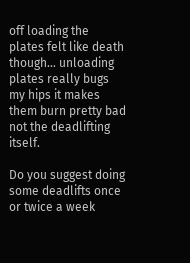off loading the plates felt like death though… unloading plates really bugs my hips it makes them burn pretty bad not the deadlifting itself.

Do you suggest doing some deadlifts once or twice a week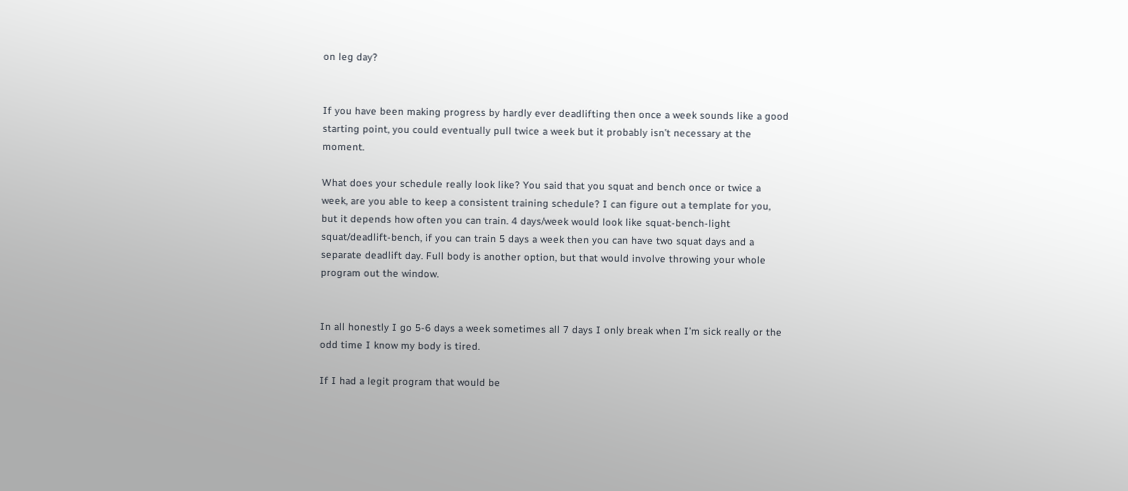on leg day?


If you have been making progress by hardly ever deadlifting then once a week sounds like a good starting point, you could eventually pull twice a week but it probably isn’t necessary at the moment.

What does your schedule really look like? You said that you squat and bench once or twice a week, are you able to keep a consistent training schedule? I can figure out a template for you, but it depends how often you can train. 4 days/week would look like squat-bench-light squat/deadlift-bench, if you can train 5 days a week then you can have two squat days and a separate deadlift day. Full body is another option, but that would involve throwing your whole program out the window.


In all honestly I go 5-6 days a week sometimes all 7 days I only break when I’m sick really or the odd time I know my body is tired.

If I had a legit program that would be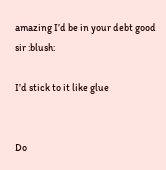amazing I’d be in your debt good sir :blush:

I’d stick to it like glue


Do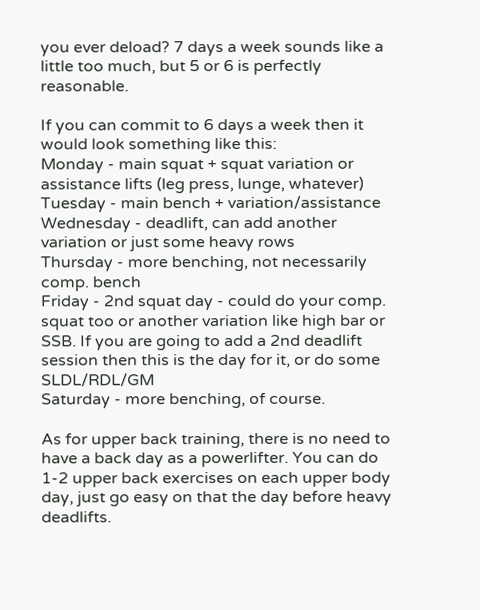you ever deload? 7 days a week sounds like a little too much, but 5 or 6 is perfectly reasonable.

If you can commit to 6 days a week then it would look something like this:
Monday - main squat + squat variation or assistance lifts (leg press, lunge, whatever)
Tuesday - main bench + variation/assistance
Wednesday - deadlift, can add another variation or just some heavy rows
Thursday - more benching, not necessarily comp. bench
Friday - 2nd squat day - could do your comp. squat too or another variation like high bar or SSB. If you are going to add a 2nd deadlift session then this is the day for it, or do some SLDL/RDL/GM
Saturday - more benching, of course.

As for upper back training, there is no need to have a back day as a powerlifter. You can do 1-2 upper back exercises on each upper body day, just go easy on that the day before heavy deadlifts.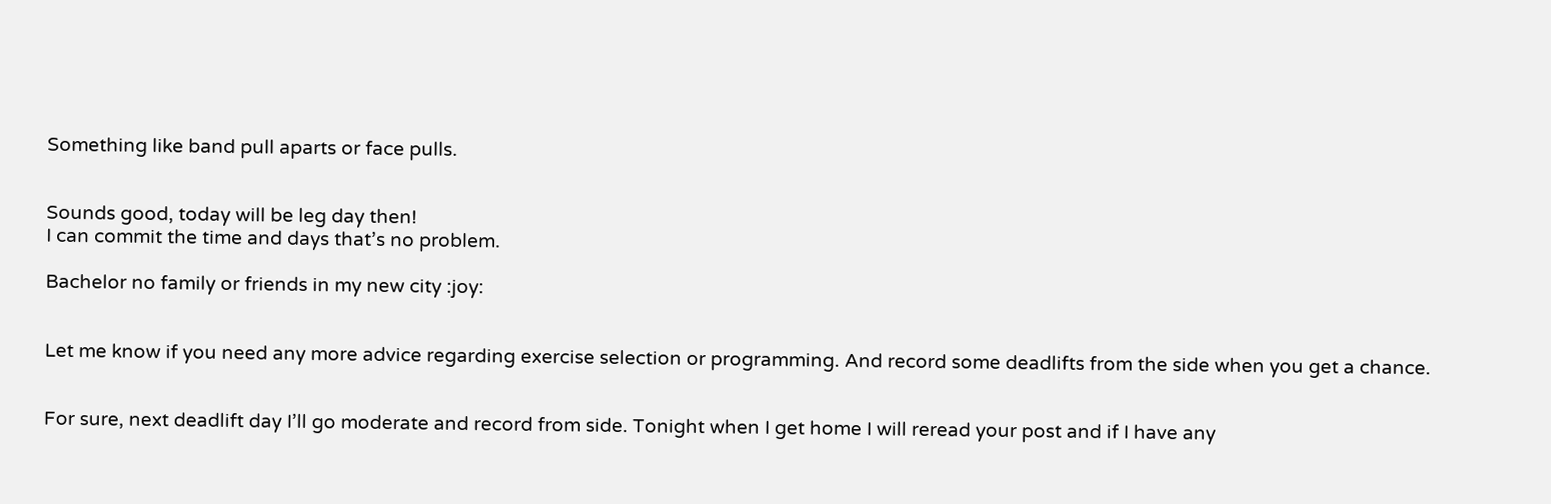Something like band pull aparts or face pulls.


Sounds good, today will be leg day then!
I can commit the time and days that’s no problem.

Bachelor no family or friends in my new city :joy:


Let me know if you need any more advice regarding exercise selection or programming. And record some deadlifts from the side when you get a chance.


For sure, next deadlift day I’ll go moderate and record from side. Tonight when I get home I will reread your post and if I have any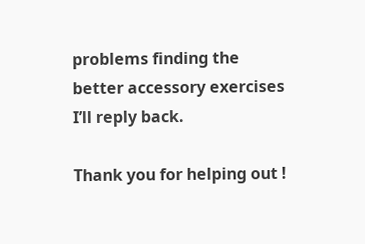problems finding the better accessory exercises I’ll reply back.

Thank you for helping out !